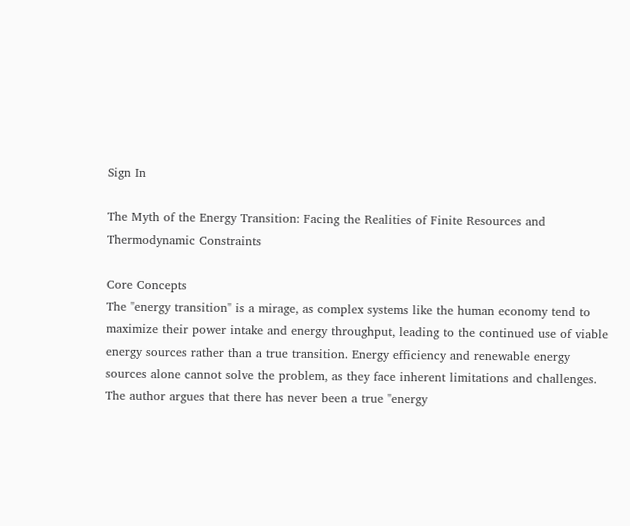Sign In

The Myth of the Energy Transition: Facing the Realities of Finite Resources and Thermodynamic Constraints

Core Concepts
The "energy transition" is a mirage, as complex systems like the human economy tend to maximize their power intake and energy throughput, leading to the continued use of viable energy sources rather than a true transition. Energy efficiency and renewable energy sources alone cannot solve the problem, as they face inherent limitations and challenges.
The author argues that there has never been a true "energy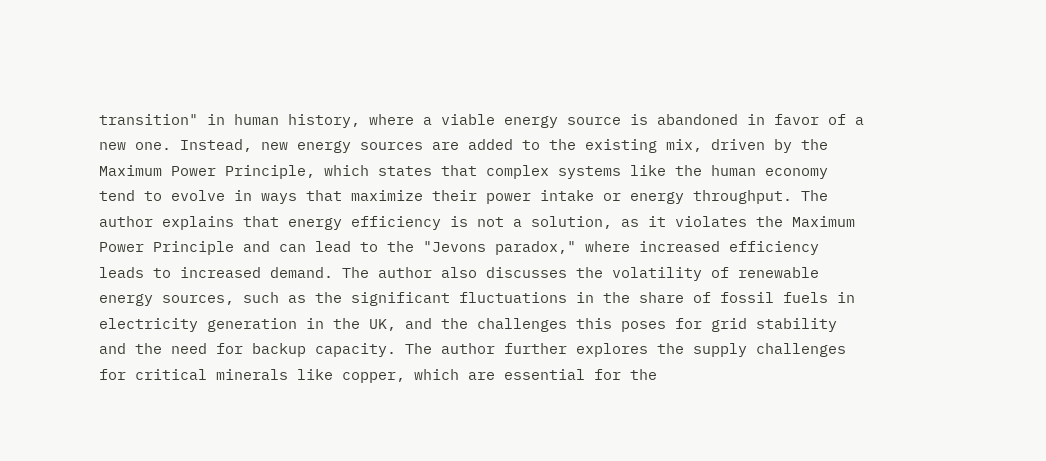transition" in human history, where a viable energy source is abandoned in favor of a new one. Instead, new energy sources are added to the existing mix, driven by the Maximum Power Principle, which states that complex systems like the human economy tend to evolve in ways that maximize their power intake or energy throughput. The author explains that energy efficiency is not a solution, as it violates the Maximum Power Principle and can lead to the "Jevons paradox," where increased efficiency leads to increased demand. The author also discusses the volatility of renewable energy sources, such as the significant fluctuations in the share of fossil fuels in electricity generation in the UK, and the challenges this poses for grid stability and the need for backup capacity. The author further explores the supply challenges for critical minerals like copper, which are essential for the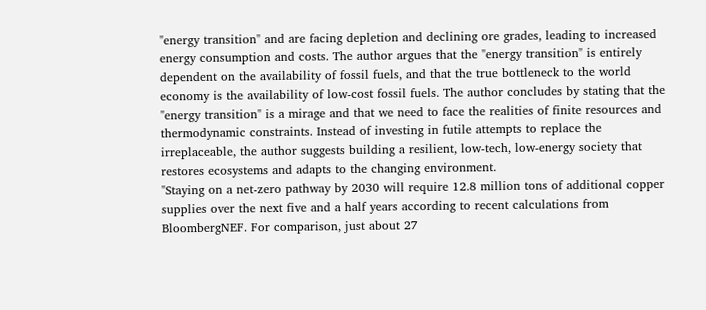"energy transition" and are facing depletion and declining ore grades, leading to increased energy consumption and costs. The author argues that the "energy transition" is entirely dependent on the availability of fossil fuels, and that the true bottleneck to the world economy is the availability of low-cost fossil fuels. The author concludes by stating that the "energy transition" is a mirage and that we need to face the realities of finite resources and thermodynamic constraints. Instead of investing in futile attempts to replace the irreplaceable, the author suggests building a resilient, low-tech, low-energy society that restores ecosystems and adapts to the changing environment.
"Staying on a net-zero pathway by 2030 will require 12.8 million tons of additional copper supplies over the next five and a half years according to recent calculations from BloombergNEF. For comparison, just about 27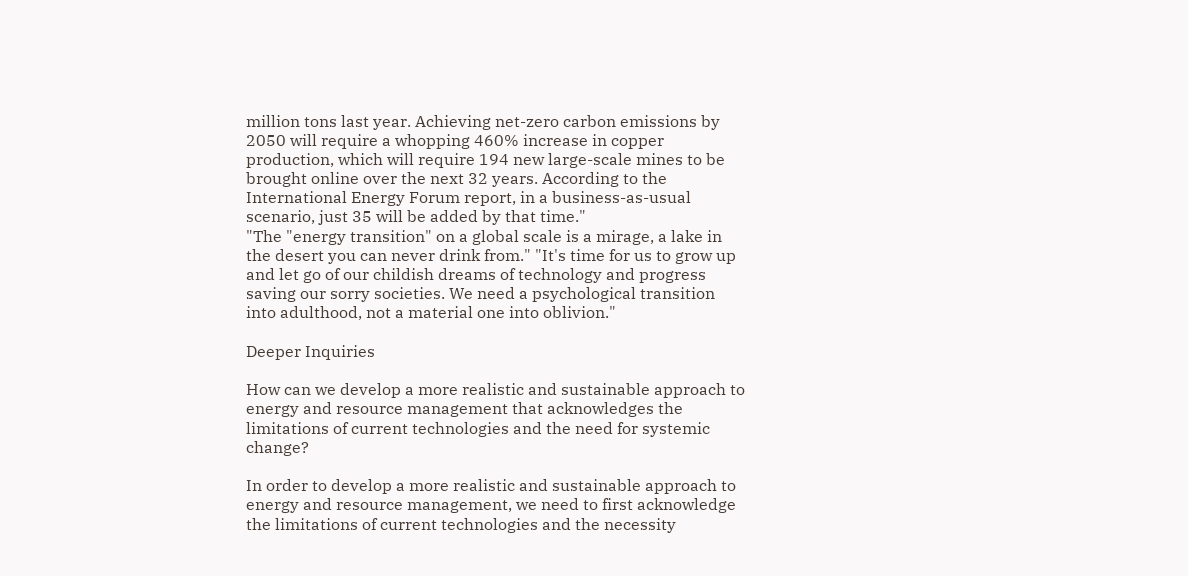million tons last year. Achieving net-zero carbon emissions by 2050 will require a whopping 460% increase in copper production, which will require 194 new large-scale mines to be brought online over the next 32 years. According to the International Energy Forum report, in a business-as-usual scenario, just 35 will be added by that time."
"The "energy transition" on a global scale is a mirage, a lake in the desert you can never drink from." "It's time for us to grow up and let go of our childish dreams of technology and progress saving our sorry societies. We need a psychological transition into adulthood, not a material one into oblivion."

Deeper Inquiries

How can we develop a more realistic and sustainable approach to energy and resource management that acknowledges the limitations of current technologies and the need for systemic change?

In order to develop a more realistic and sustainable approach to energy and resource management, we need to first acknowledge the limitations of current technologies and the necessity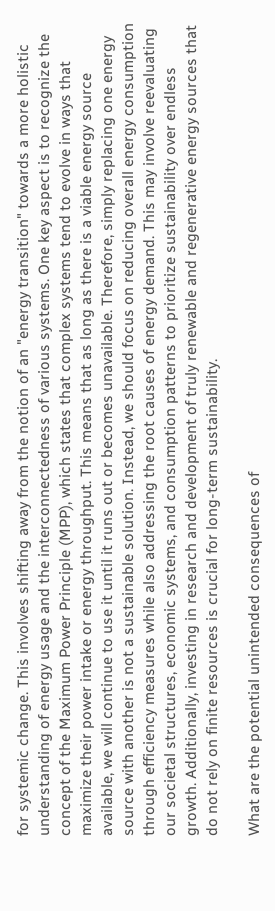for systemic change. This involves shifting away from the notion of an "energy transition" towards a more holistic understanding of energy usage and the interconnectedness of various systems. One key aspect is to recognize the concept of the Maximum Power Principle (MPP), which states that complex systems tend to evolve in ways that maximize their power intake or energy throughput. This means that as long as there is a viable energy source available, we will continue to use it until it runs out or becomes unavailable. Therefore, simply replacing one energy source with another is not a sustainable solution. Instead, we should focus on reducing overall energy consumption through efficiency measures while also addressing the root causes of energy demand. This may involve reevaluating our societal structures, economic systems, and consumption patterns to prioritize sustainability over endless growth. Additionally, investing in research and development of truly renewable and regenerative energy sources that do not rely on finite resources is crucial for long-term sustainability.

What are the potential unintended consequences of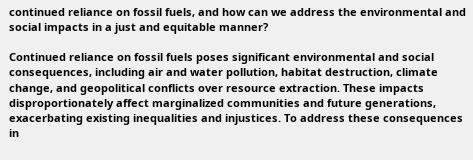continued reliance on fossil fuels, and how can we address the environmental and social impacts in a just and equitable manner?

Continued reliance on fossil fuels poses significant environmental and social consequences, including air and water pollution, habitat destruction, climate change, and geopolitical conflicts over resource extraction. These impacts disproportionately affect marginalized communities and future generations, exacerbating existing inequalities and injustices. To address these consequences in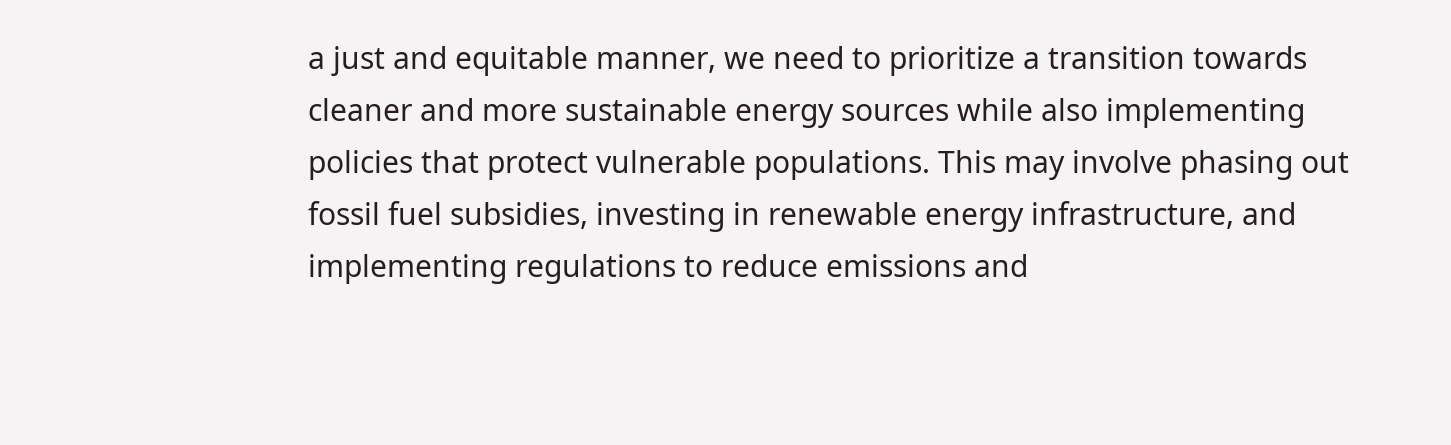a just and equitable manner, we need to prioritize a transition towards cleaner and more sustainable energy sources while also implementing policies that protect vulnerable populations. This may involve phasing out fossil fuel subsidies, investing in renewable energy infrastructure, and implementing regulations to reduce emissions and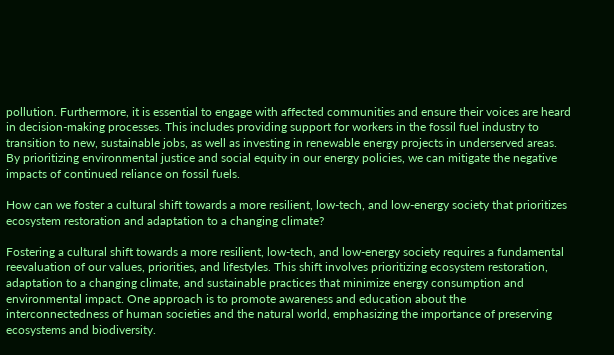pollution. Furthermore, it is essential to engage with affected communities and ensure their voices are heard in decision-making processes. This includes providing support for workers in the fossil fuel industry to transition to new, sustainable jobs, as well as investing in renewable energy projects in underserved areas. By prioritizing environmental justice and social equity in our energy policies, we can mitigate the negative impacts of continued reliance on fossil fuels.

How can we foster a cultural shift towards a more resilient, low-tech, and low-energy society that prioritizes ecosystem restoration and adaptation to a changing climate?

Fostering a cultural shift towards a more resilient, low-tech, and low-energy society requires a fundamental reevaluation of our values, priorities, and lifestyles. This shift involves prioritizing ecosystem restoration, adaptation to a changing climate, and sustainable practices that minimize energy consumption and environmental impact. One approach is to promote awareness and education about the interconnectedness of human societies and the natural world, emphasizing the importance of preserving ecosystems and biodiversity.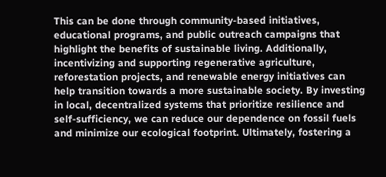This can be done through community-based initiatives, educational programs, and public outreach campaigns that highlight the benefits of sustainable living. Additionally, incentivizing and supporting regenerative agriculture, reforestation projects, and renewable energy initiatives can help transition towards a more sustainable society. By investing in local, decentralized systems that prioritize resilience and self-sufficiency, we can reduce our dependence on fossil fuels and minimize our ecological footprint. Ultimately, fostering a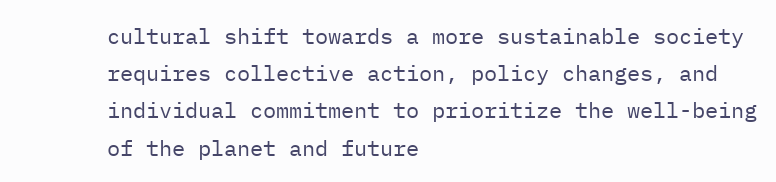cultural shift towards a more sustainable society requires collective action, policy changes, and individual commitment to prioritize the well-being of the planet and future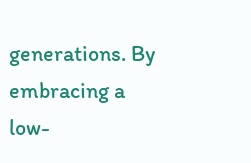generations. By embracing a low-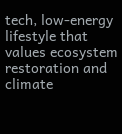tech, low-energy lifestyle that values ecosystem restoration and climate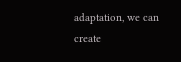adaptation, we can create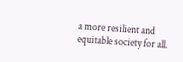a more resilient and equitable society for all.